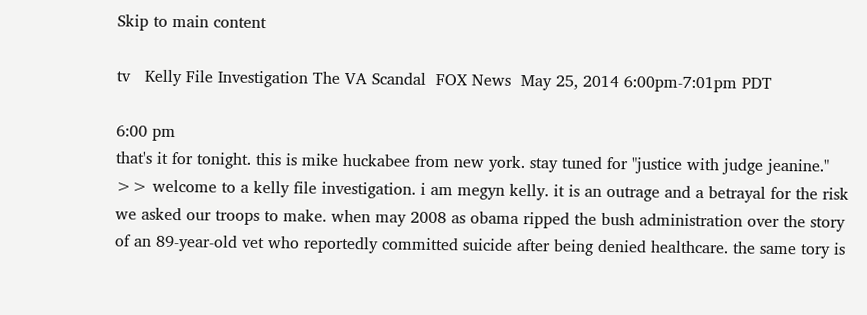Skip to main content

tv   Kelly File Investigation The VA Scandal  FOX News  May 25, 2014 6:00pm-7:01pm PDT

6:00 pm
that's it for tonight. this is mike huckabee from new york. stay tuned for "justice with judge jeanine." >> welcome to a kelly file investigation. i am megyn kelly. it is an outrage and a betrayal for the risk we asked our troops to make. when may 2008 as obama ripped the bush administration over the story of an 89-year-old vet who reportedly committed suicide after being denied healthcare. the same tory is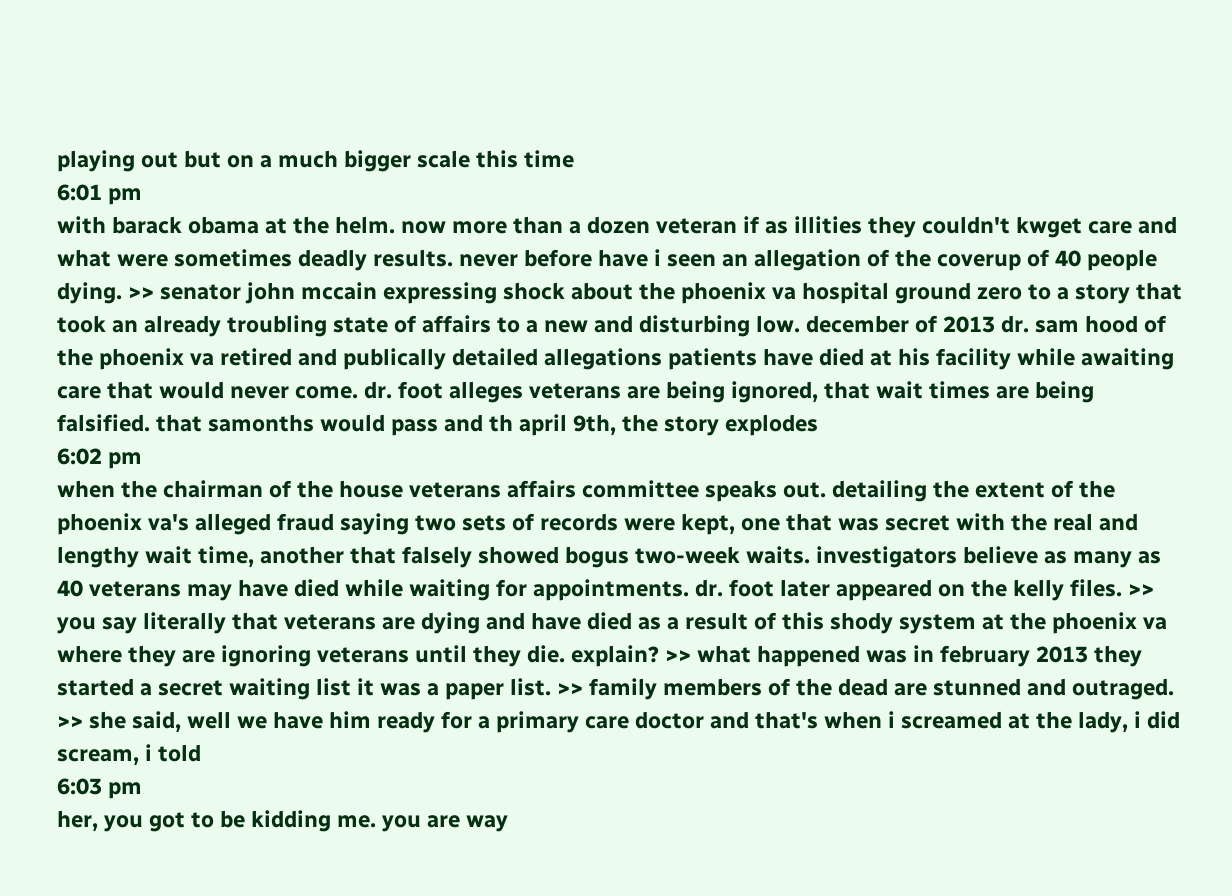playing out but on a much bigger scale this time
6:01 pm
with barack obama at the helm. now more than a dozen veteran if as illities they couldn't kwget care and what were sometimes deadly results. never before have i seen an allegation of the coverup of 40 people dying. >> senator john mccain expressing shock about the phoenix va hospital ground zero to a story that took an already troubling state of affairs to a new and disturbing low. december of 2013 dr. sam hood of the phoenix va retired and publically detailed allegations patients have died at his facility while awaiting care that would never come. dr. foot alleges veterans are being ignored, that wait times are being falsified. that samonths would pass and th april 9th, the story explodes
6:02 pm
when the chairman of the house veterans affairs committee speaks out. detailing the extent of the phoenix va's alleged fraud saying two sets of records were kept, one that was secret with the real and lengthy wait time, another that falsely showed bogus two-week waits. investigators believe as many as 40 veterans may have died while waiting for appointments. dr. foot later appeared on the kelly files. >> you say literally that veterans are dying and have died as a result of this shody system at the phoenix va where they are ignoring veterans until they die. explain? >> what happened was in february 2013 they started a secret waiting list it was a paper list. >> family members of the dead are stunned and outraged. >> she said, well we have him ready for a primary care doctor and that's when i screamed at the lady, i did scream, i told
6:03 pm
her, you got to be kidding me. you are way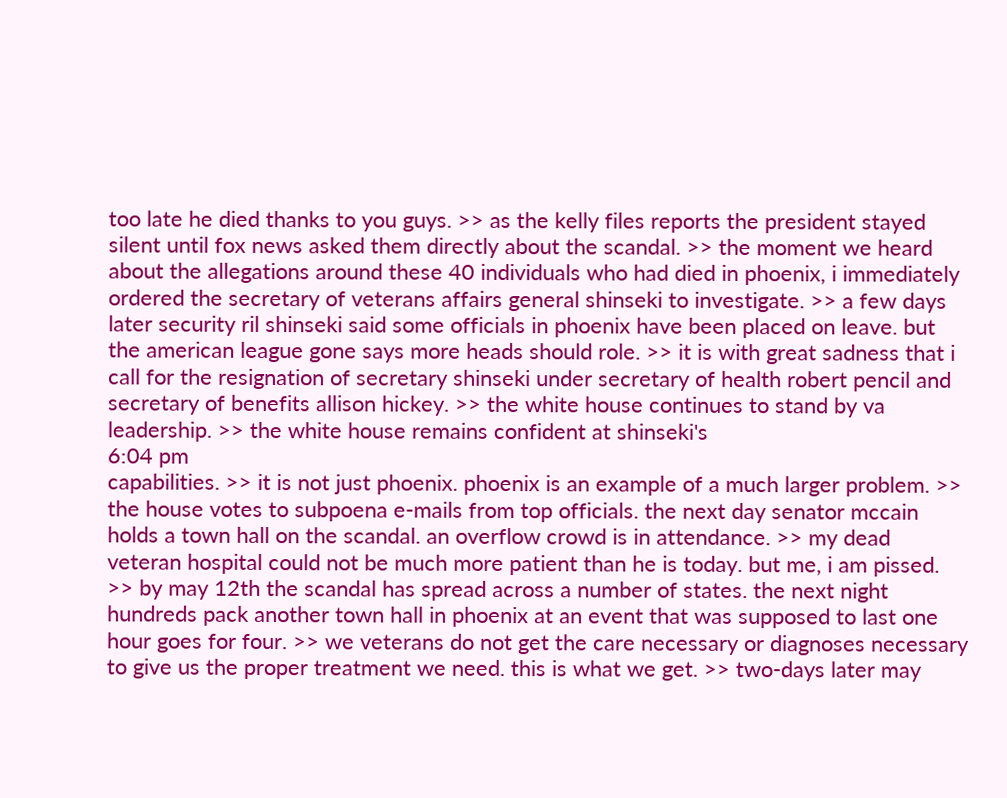too late he died thanks to you guys. >> as the kelly files reports the president stayed silent until fox news asked them directly about the scandal. >> the moment we heard about the allegations around these 40 individuals who had died in phoenix, i immediately ordered the secretary of veterans affairs general shinseki to investigate. >> a few days later security ril shinseki said some officials in phoenix have been placed on leave. but the american league gone says more heads should role. >> it is with great sadness that i call for the resignation of secretary shinseki under secretary of health robert pencil and secretary of benefits allison hickey. >> the white house continues to stand by va leadership. >> the white house remains confident at shinseki's
6:04 pm
capabilities. >> it is not just phoenix. phoenix is an example of a much larger problem. >> the house votes to subpoena e-mails from top officials. the next day senator mccain holds a town hall on the scandal. an overflow crowd is in attendance. >> my dead veteran hospital could not be much more patient than he is today. but me, i am pissed. >> by may 12th the scandal has spread across a number of states. the next night hundreds pack another town hall in phoenix at an event that was supposed to last one hour goes for four. >> we veterans do not get the care necessary or diagnoses necessary to give us the proper treatment we need. this is what we get. >> two-days later may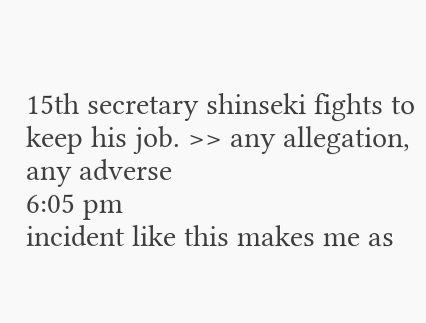15th secretary shinseki fights to keep his job. >> any allegation, any adverse
6:05 pm
incident like this makes me as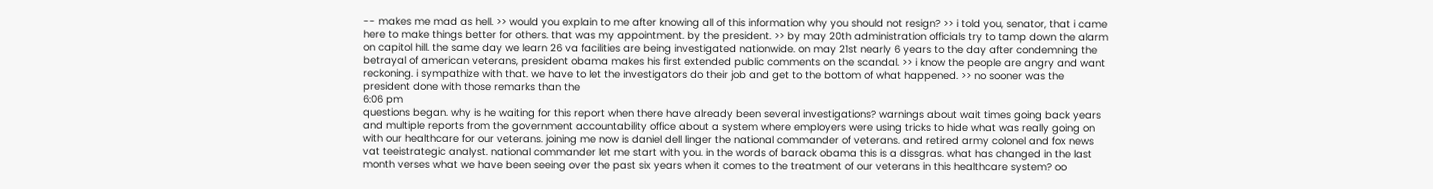-- makes me mad as hell. >> would you explain to me after knowing all of this information why you should not resign? >> i told you, senator, that i came here to make things better for others. that was my appointment. by the president. >> by may 20th administration officials try to tamp down the alarm on capitol hill. the same day we learn 26 va facilities are being investigated nationwide. on may 21st nearly 6 years to the day after condemning the betrayal of american veterans, president obama makes his first extended public comments on the scandal. >> i know the people are angry and want reckoning. i sympathize with that. we have to let the investigators do their job and get to the bottom of what happened. >> no sooner was the president done with those remarks than the
6:06 pm
questions began. why is he waiting for this report when there have already been several investigations? warnings about wait times going back years and multiple reports from the government accountability office about a system where employers were using tricks to hide what was really going on with our healthcare for our veterans. joining me now is daniel dell linger the national commander of veterans. and retired army colonel and fox news vat teeistrategic analyst. national commander let me start with you. in the words of barack obama this is a dissgras. what has changed in the last month verses what we have been seeing over the past six years when it comes to the treatment of our veterans in this healthcare system? oo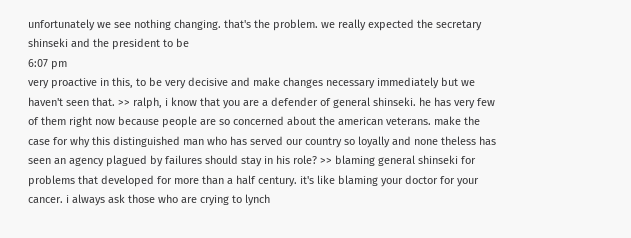unfortunately we see nothing changing. that's the problem. we really expected the secretary shinseki and the president to be
6:07 pm
very proactive in this, to be very decisive and make changes necessary immediately but we haven't seen that. >> ralph, i know that you are a defender of general shinseki. he has very few of them right now because people are so concerned about the american veterans. make the case for why this distinguished man who has served our country so loyally and none theless has seen an agency plagued by failures should stay in his role? >> blaming general shinseki for problems that developed for more than a half century. it's like blaming your doctor for your cancer. i always ask those who are crying to lynch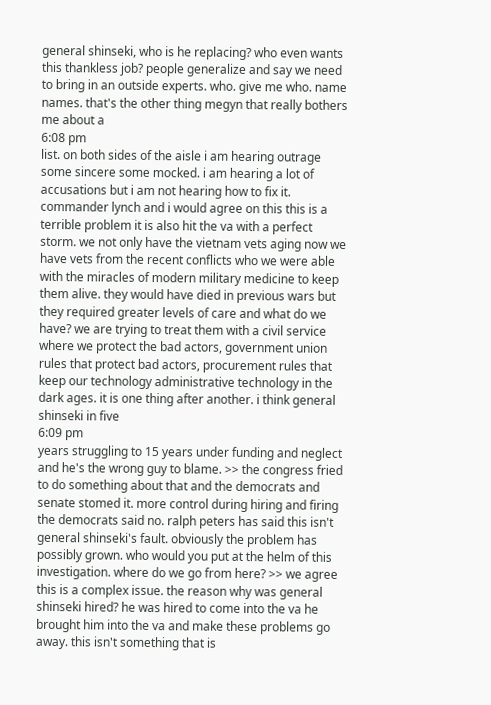general shinseki, who is he replacing? who even wants this thankless job? people generalize and say we need to bring in an outside experts. who. give me who. name names. that's the other thing megyn that really bothers me about a
6:08 pm
list. on both sides of the aisle i am hearing outrage some sincere some mocked. i am hearing a lot of accusations but i am not hearing how to fix it. commander lynch and i would agree on this this is a terrible problem it is also hit the va with a perfect storm. we not only have the vietnam vets aging now we have vets from the recent conflicts who we were able with the miracles of modern military medicine to keep them alive. they would have died in previous wars but they required greater levels of care and what do we have? we are trying to treat them with a civil service where we protect the bad actors, government union rules that protect bad actors, procurement rules that keep our technology administrative technology in the dark ages. it is one thing after another. i think general shinseki in five
6:09 pm
years struggling to 15 years under funding and neglect and he's the wrong guy to blame. >> the congress fried to do something about that and the democrats and senate stomed it. more control during hiring and firing the democrats said no. ralph peters has said this isn't general shinseki's fault. obviously the problem has possibly grown. who would you put at the helm of this investigation. where do we go from here? >> we agree this is a complex issue. the reason why was general shinseki hired? he was hired to come into the va he brought him into the va and make these problems go away. this isn't something that is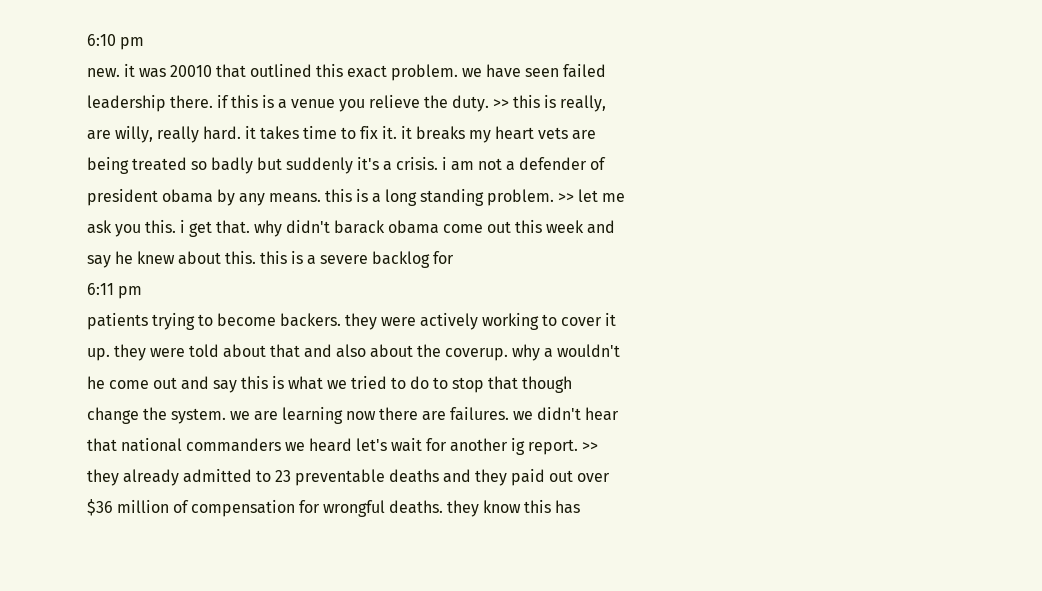6:10 pm
new. it was 20010 that outlined this exact problem. we have seen failed leadership there. if this is a venue you relieve the duty. >> this is really, are willy, really hard. it takes time to fix it. it breaks my heart vets are being treated so badly but suddenly it's a crisis. i am not a defender of president obama by any means. this is a long standing problem. >> let me ask you this. i get that. why didn't barack obama come out this week and say he knew about this. this is a severe backlog for
6:11 pm
patients trying to become backers. they were actively working to cover it up. they were told about that and also about the coverup. why a wouldn't he come out and say this is what we tried to do to stop that though change the system. we are learning now there are failures. we didn't hear that national commanders we heard let's wait for another ig report. >> they already admitted to 23 preventable deaths and they paid out over $36 million of compensation for wrongful deaths. they know this has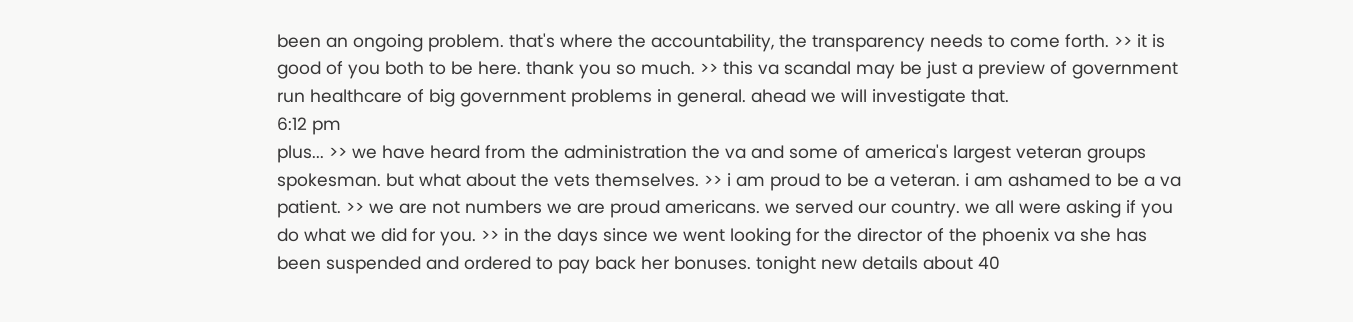been an ongoing problem. that's where the accountability, the transparency needs to come forth. >> it is good of you both to be here. thank you so much. >> this va scandal may be just a preview of government run healthcare of big government problems in general. ahead we will investigate that.
6:12 pm
plus... >> we have heard from the administration the va and some of america's largest veteran groups spokesman. but what about the vets themselves. >> i am proud to be a veteran. i am ashamed to be a va patient. >> we are not numbers we are proud americans. we served our country. we all were asking if you do what we did for you. >> in the days since we went looking for the director of the phoenix va she has been suspended and ordered to pay back her bonuses. tonight new details about 40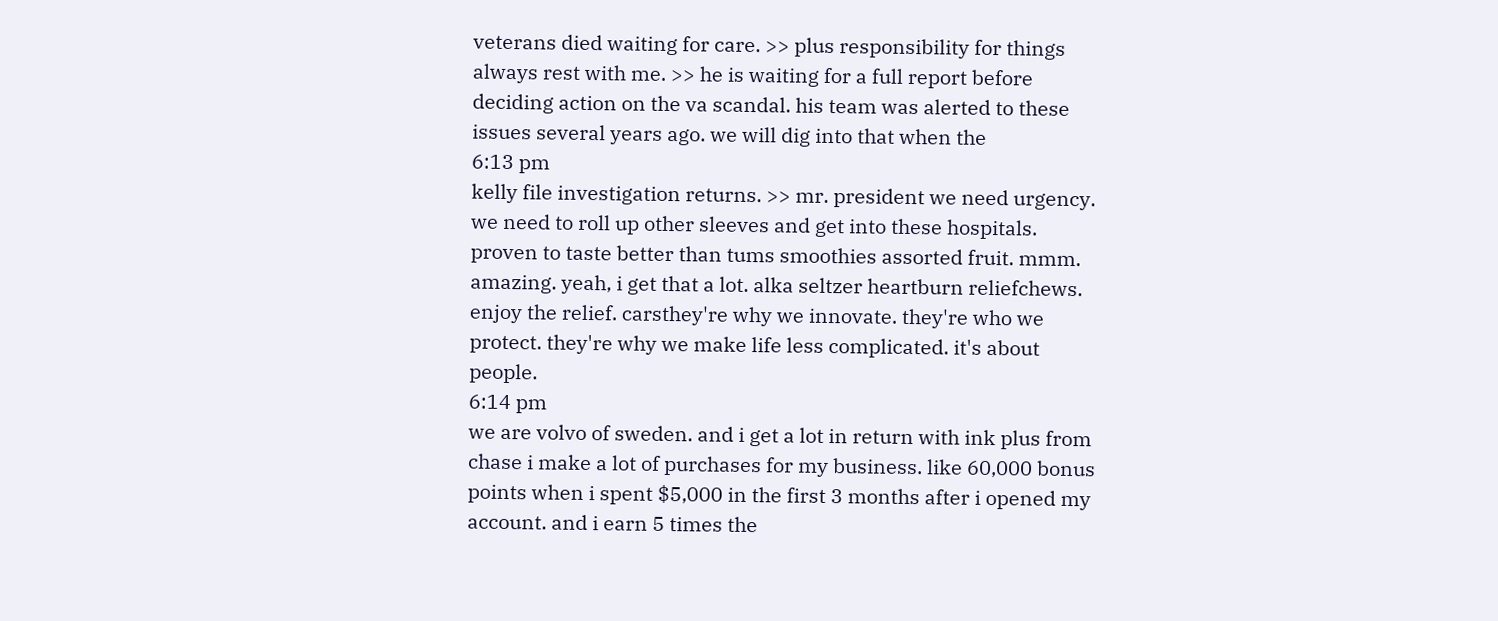veterans died waiting for care. >> plus responsibility for things always rest with me. >> he is waiting for a full report before deciding action on the va scandal. his team was alerted to these issues several years ago. we will dig into that when the
6:13 pm
kelly file investigation returns. >> mr. president we need urgency. we need to roll up other sleeves and get into these hospitals. proven to taste better than tums smoothies assorted fruit. mmm. amazing. yeah, i get that a lot. alka seltzer heartburn reliefchews. enjoy the relief. carsthey're why we innovate. they're who we protect. they're why we make life less complicated. it's about people.
6:14 pm
we are volvo of sweden. and i get a lot in return with ink plus from chase i make a lot of purchases for my business. like 60,000 bonus points when i spent $5,000 in the first 3 months after i opened my account. and i earn 5 times the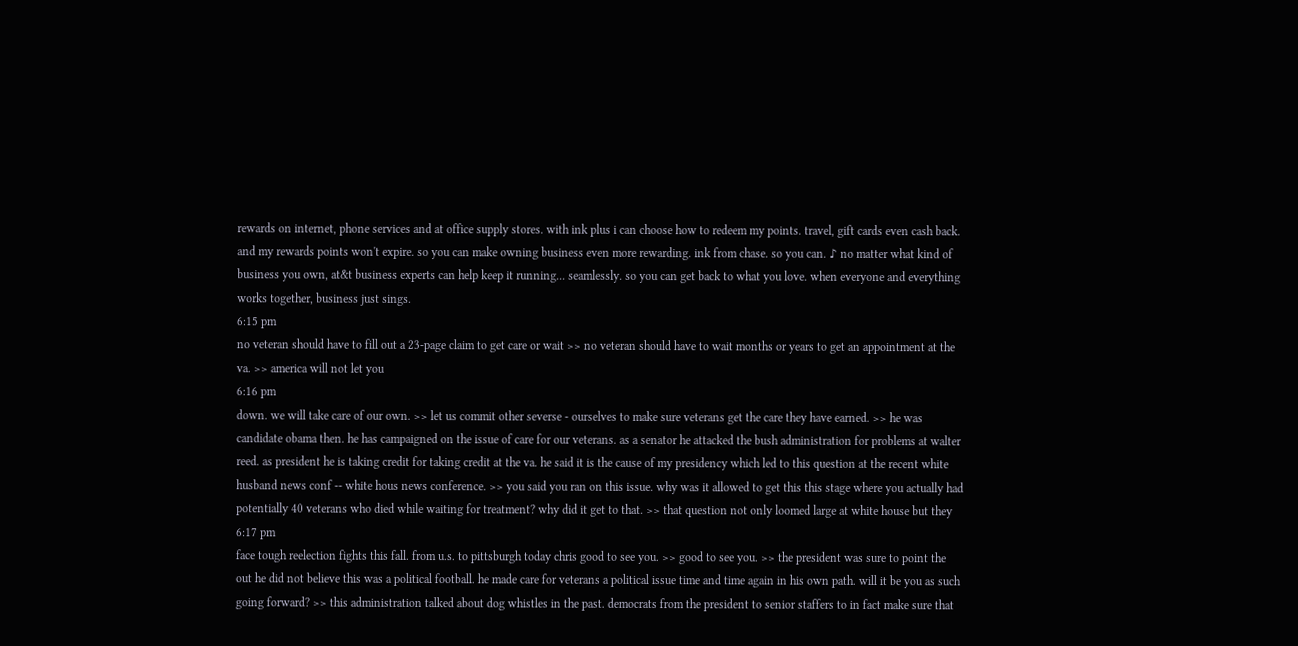rewards on internet, phone services and at office supply stores. with ink plus i can choose how to redeem my points. travel, gift cards even cash back. and my rewards points won't expire. so you can make owning business even more rewarding. ink from chase. so you can. ♪ no matter what kind of business you own, at&t business experts can help keep it running... seamlessly. so you can get back to what you love. when everyone and everything works together, business just sings.
6:15 pm
no veteran should have to fill out a 23-page claim to get care or wait >> no veteran should have to wait months or years to get an appointment at the va. >> america will not let you
6:16 pm
down. we will take care of our own. >> let us commit other severse - ourselves to make sure veterans get the care they have earned. >> he was candidate obama then. he has campaigned on the issue of care for our veterans. as a senator he attacked the bush administration for problems at walter reed. as president he is taking credit for taking credit at the va. he said it is the cause of my presidency which led to this question at the recent white husband news conf -- white hous news conference. >> you said you ran on this issue. why was it allowed to get this this stage where you actually had potentially 40 veterans who died while waiting for treatment? why did it get to that. >> that question not only loomed large at white house but they
6:17 pm
face tough reelection fights this fall. from u.s. to pittsburgh today chris good to see you. >> good to see you. >> the president was sure to point the out he did not believe this was a political football. he made care for veterans a political issue time and time again in his own path. will it be you as such going forward? >> this administration talked about dog whistles in the past. democrats from the president to senior staffers to in fact make sure that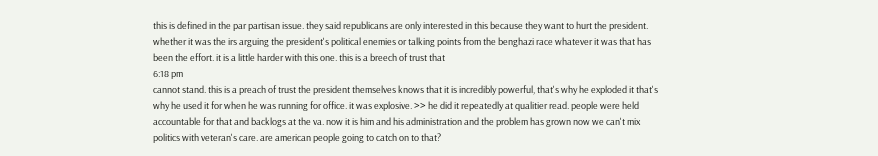this is defined in the par partisan issue. they said republicans are only interested in this because they want to hurt the president. whether it was the irs arguing the president's political enemies or talking points from the benghazi race whatever it was that has been the effort. it is a little harder with this one. this is a breech of trust that
6:18 pm
cannot stand. this is a preach of trust the president themselves knows that it is incredibly powerful, that's why he exploded it that's why he used it for when he was running for office. it was explosive. >> he did it repeatedly at qualitier read. people were held accountable for that and backlogs at the va. now it is him and his administration and the problem has grown now we can't mix politics with veteran's care. are american people going to catch on to that?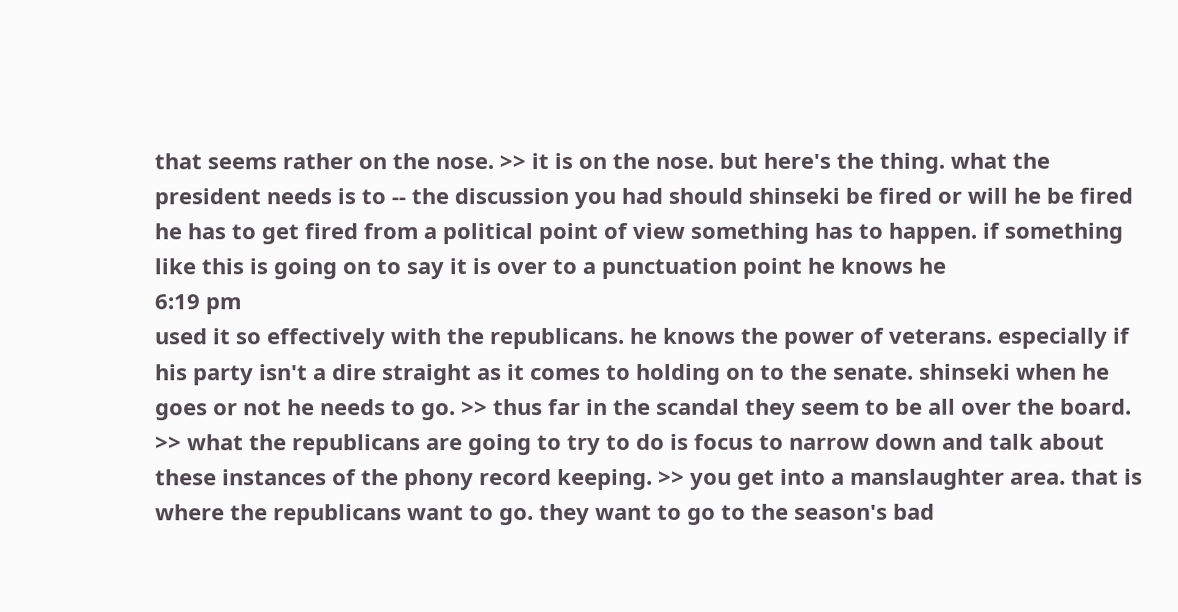that seems rather on the nose. >> it is on the nose. but here's the thing. what the president needs is to -- the discussion you had should shinseki be fired or will he be fired he has to get fired from a political point of view something has to happen. if something like this is going on to say it is over to a punctuation point he knows he
6:19 pm
used it so effectively with the republicans. he knows the power of veterans. especially if his party isn't a dire straight as it comes to holding on to the senate. shinseki when he goes or not he needs to go. >> thus far in the scandal they seem to be all over the board. >> what the republicans are going to try to do is focus to narrow down and talk about these instances of the phony record keeping. >> you get into a manslaughter area. that is where the republicans want to go. they want to go to the season's bad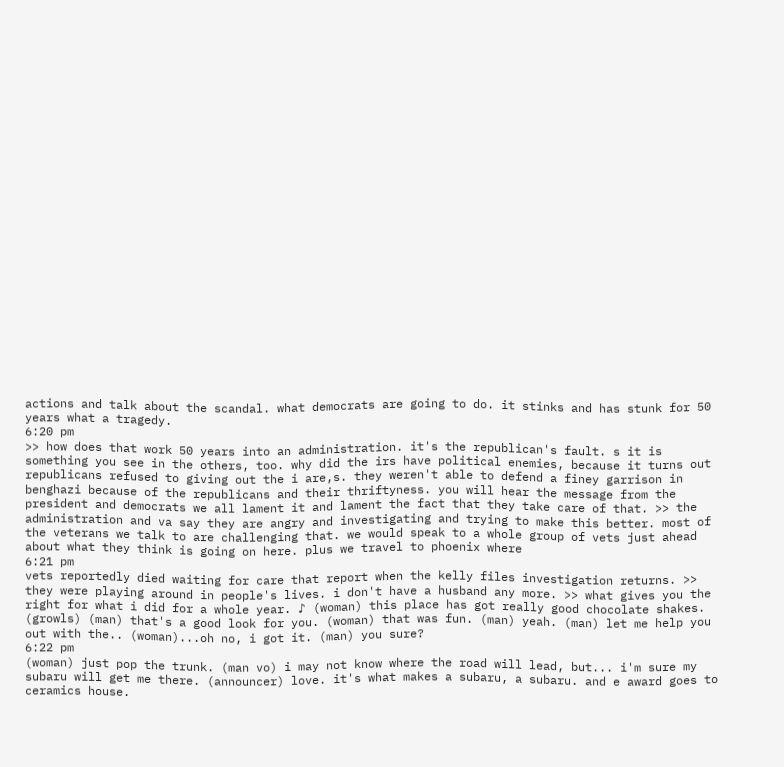actions and talk about the scandal. what democrats are going to do. it stinks and has stunk for 50 years what a tragedy.
6:20 pm
>> how does that work 50 years into an administration. it's the republican's fault. s it is something you see in the others, too. why did the irs have political enemies, because it turns out republicans refused to giving out the i are,s. they weren't able to defend a finey garrison in benghazi because of the republicans and their thriftyness. you will hear the message from the president and democrats we all lament it and lament the fact that they take care of that. >> the administration and va say they are angry and investigating and trying to make this better. most of the veterans we talk to are challenging that. we would speak to a whole group of vets just ahead about what they think is going on here. plus we travel to phoenix where
6:21 pm
vets reportedly died waiting for care that report when the kelly files investigation returns. >> they were playing around in people's lives. i don't have a husband any more. >> what gives you the right for what i did for a whole year. ♪ (woman) this place has got really good chocolate shakes. (growls) (man) that's a good look for you. (woman) that was fun. (man) yeah. (man) let me help you out with the.. (woman)...oh no, i got it. (man) you sure?
6:22 pm
(woman) just pop the trunk. (man vo) i may not know where the road will lead, but... i'm sure my subaru will get me there. (announcer) love. it's what makes a subaru, a subaru. and e award goes to ceramics house.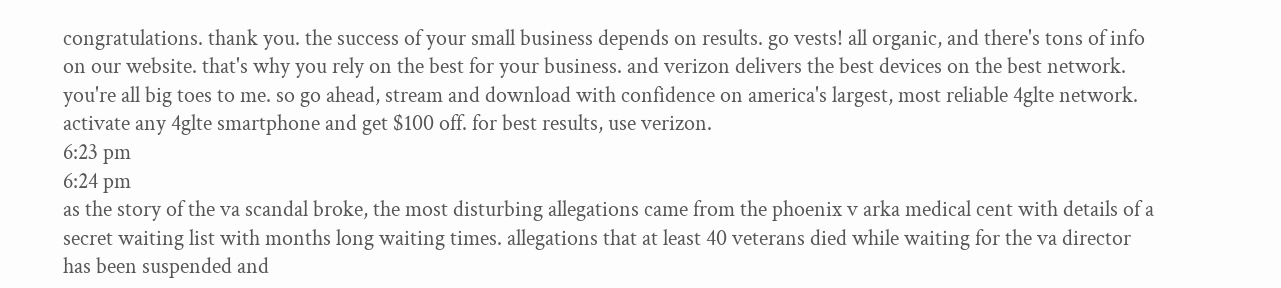congratulations. thank you. the success of your small business depends on results. go vests! all organic, and there's tons of info on our website. that's why you rely on the best for your business. and verizon delivers the best devices on the best network. you're all big toes to me. so go ahead, stream and download with confidence on america's largest, most reliable 4glte network. activate any 4glte smartphone and get $100 off. for best results, use verizon.
6:23 pm
6:24 pm
as the story of the va scandal broke, the most disturbing allegations came from the phoenix v arka medical cent with details of a secret waiting list with months long waiting times. allegations that at least 40 veterans died while waiting for the va director has been suspended and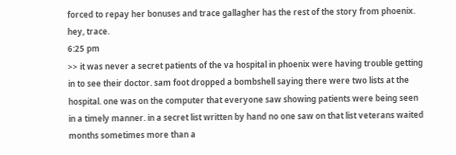forced to repay her bonuses and trace gallagher has the rest of the story from phoenix. hey, trace.
6:25 pm
>> it was never a secret patients of the va hospital in phoenix were having trouble getting in to see their doctor. sam foot dropped a bombshell saying there were two lists at the hospital. one was on the computer that everyone saw showing patients were being seen in a timely manner. in a secret list written by hand no one saw on that list veterans waited months sometimes more than a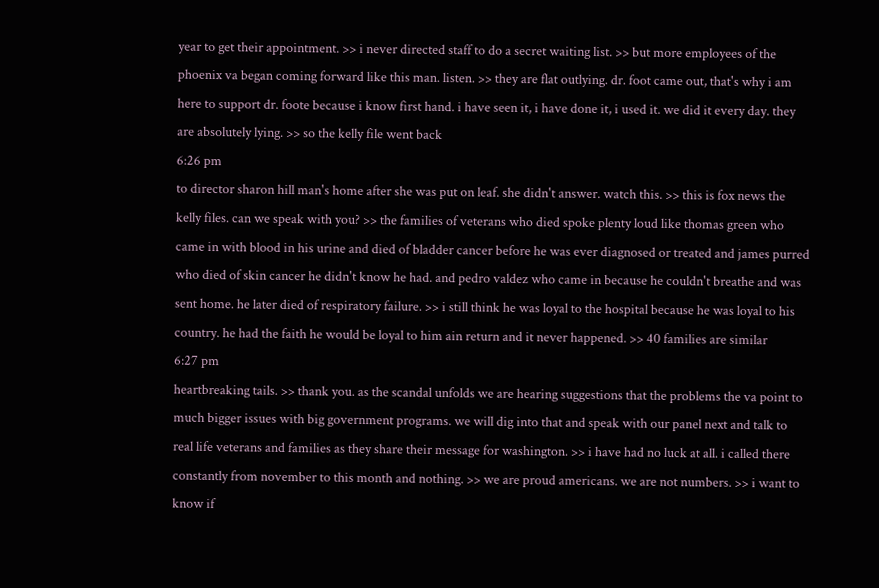year to get their appointment. >> i never directed staff to do a secret waiting list. >> but more employees of the phoenix va began coming forward like this man. listen. >> they are flat outlying. dr. foot came out, that's why i am here to support dr. foote because i know first hand. i have seen it, i have done it, i used it. we did it every day. they are absolutely lying. >> so the kelly file went back
6:26 pm
to director sharon hill man's home after she was put on leaf. she didn't answer. watch this. >> this is fox news the kelly files. can we speak with you? >> the families of veterans who died spoke plenty loud like thomas green who came in with blood in his urine and died of bladder cancer before he was ever diagnosed or treated and james purred who died of skin cancer he didn't know he had. and pedro valdez who came in because he couldn't breathe and was sent home. he later died of respiratory failure. >> i still think he was loyal to the hospital because he was loyal to his country. he had the faith he would be loyal to him ain return and it never happened. >> 40 families are similar
6:27 pm
heartbreaking tails. >> thank you. as the scandal unfolds we are hearing suggestions that the problems the va point to much bigger issues with big government programs. we will dig into that and speak with our panel next and talk to real life veterans and families as they share their message for washington. >> i have had no luck at all. i called there constantly from november to this month and nothing. >> we are proud americans. we are not numbers. >> i want to know if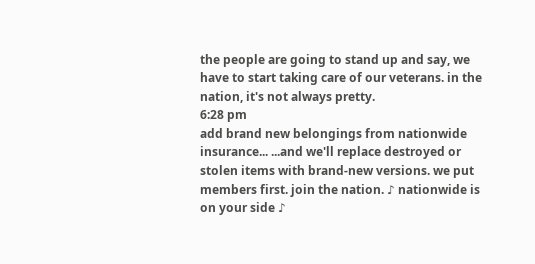the people are going to stand up and say, we have to start taking care of our veterans. in the nation, it's not always pretty.
6:28 pm
add brand new belongings from nationwide insurance... ...and we'll replace destroyed or stolen items with brand-new versions. we put members first. join the nation. ♪ nationwide is on your side ♪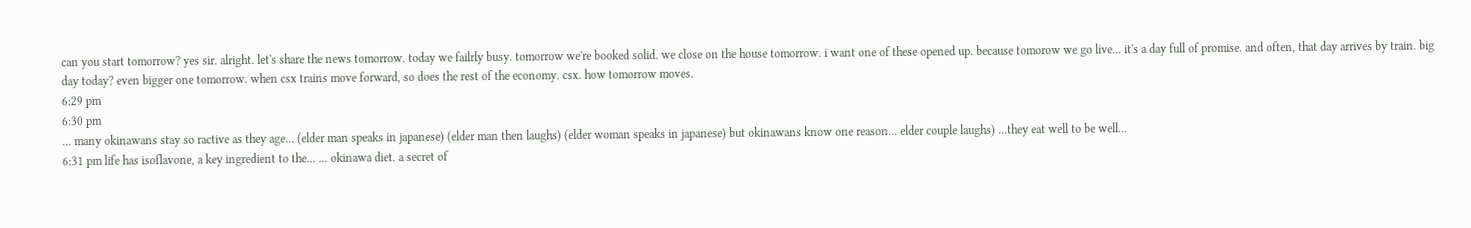can you start tomorrow? yes sir. alright. let's share the news tomorrow. today we failrly busy. tomorrow we're booked solid. we close on the house tomorrow. i want one of these opened up. because tomorow we go live... it's a day full of promise. and often, that day arrives by train. big day today? even bigger one tomorrow. when csx trains move forward, so does the rest of the economy. csx. how tomorrow moves.
6:29 pm
6:30 pm
... many okinawans stay so ractive as they age... (elder man speaks in japanese) (elder man then laughs) (elder woman speaks in japanese) but okinawans know one reason... elder couple laughs) ...they eat well to be well...
6:31 pm life has isoflavone, a key ingredient to the... ... okinawa diet. a secret of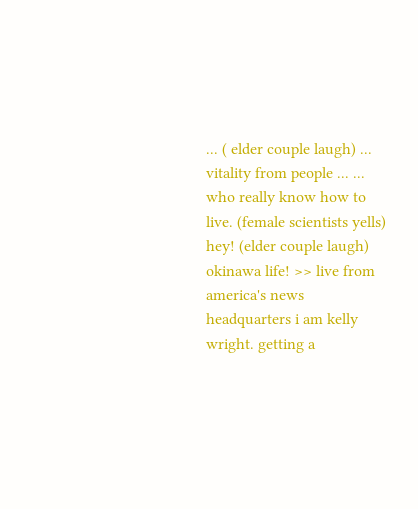... ( elder couple laugh) ... vitality from people ... ... who really know how to live. (female scientists yells) hey! (elder couple laugh) okinawa life! >> live from america's news headquarters i am kelly wright. getting a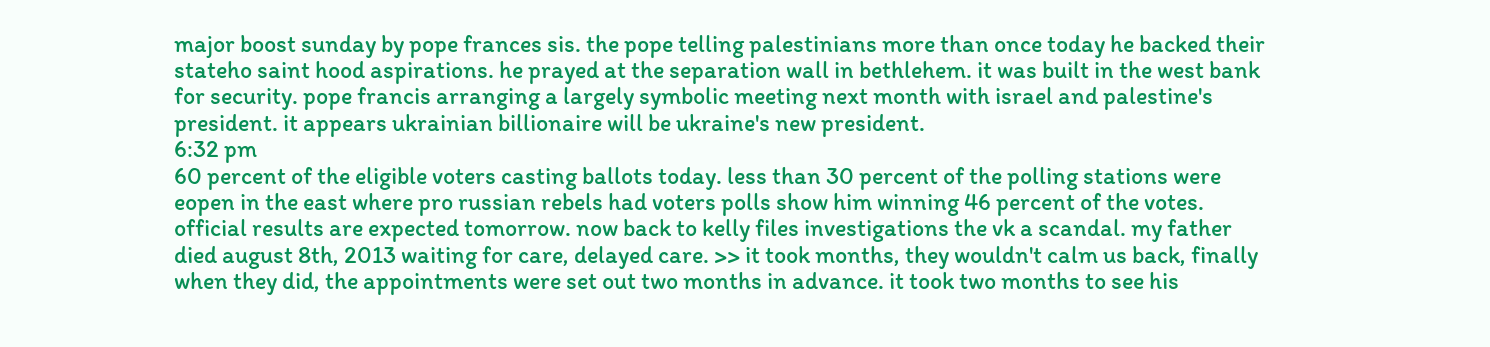major boost sunday by pope frances sis. the pope telling palestinians more than once today he backed their stateho saint hood aspirations. he prayed at the separation wall in bethlehem. it was built in the west bank for security. pope francis arranging a largely symbolic meeting next month with israel and palestine's president. it appears ukrainian billionaire will be ukraine's new president.
6:32 pm
60 percent of the eligible voters casting ballots today. less than 30 percent of the polling stations were eopen in the east where pro russian rebels had voters polls show him winning 46 percent of the votes. official results are expected tomorrow. now back to kelly files investigations the vk a scandal. my father died august 8th, 2013 waiting for care, delayed care. >> it took months, they wouldn't calm us back, finally when they did, the appointments were set out two months in advance. it took two months to see his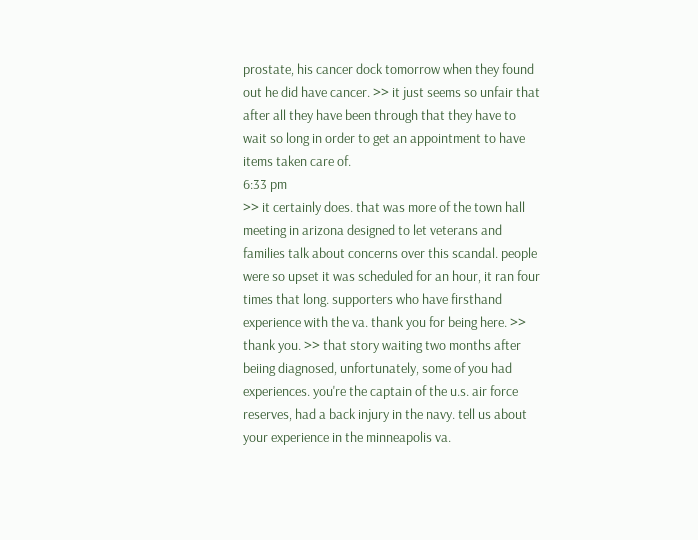prostate, his cancer dock tomorrow when they found out he did have cancer. >> it just seems so unfair that after all they have been through that they have to wait so long in order to get an appointment to have items taken care of.
6:33 pm
>> it certainly does. that was more of the town hall meeting in arizona designed to let veterans and families talk about concerns over this scandal. people were so upset it was scheduled for an hour, it ran four times that long. supporters who have firsthand experience with the va. thank you for being here. >> thank you. >> that story waiting two months after beiing diagnosed, unfortunately, some of you had experiences. you're the captain of the u.s. air force reserves, had a back injury in the navy. tell us about your experience in the minneapolis va.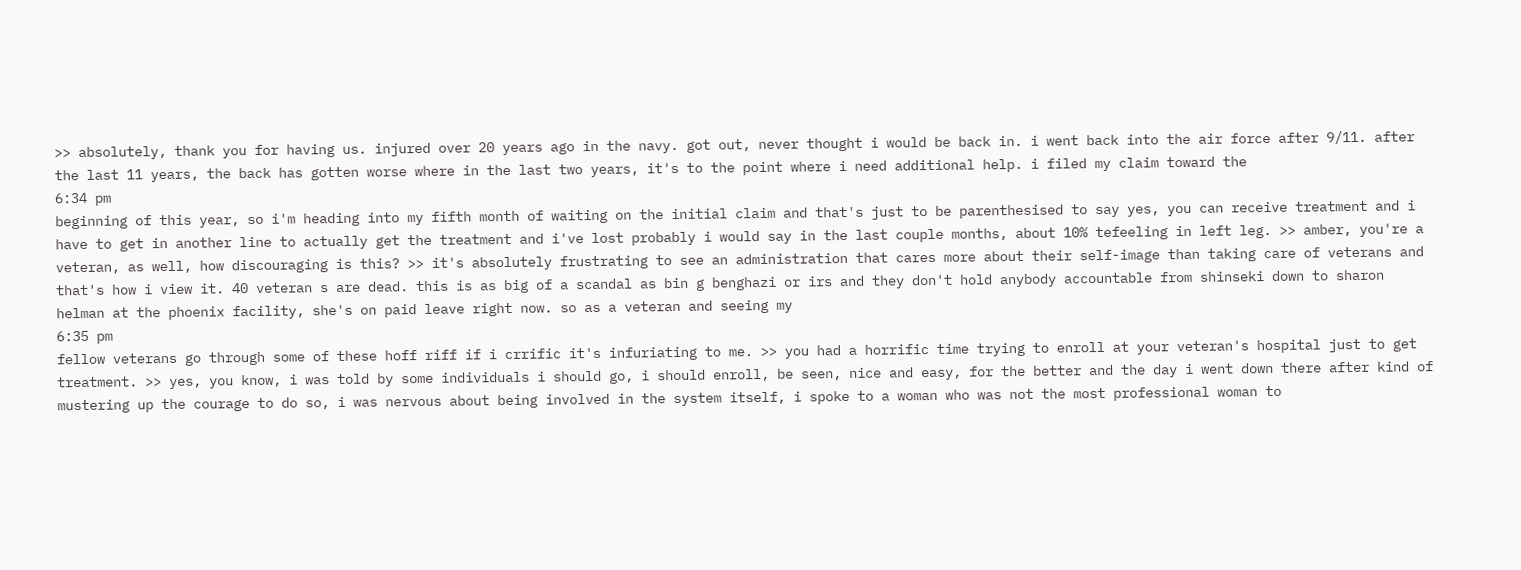>> absolutely, thank you for having us. injured over 20 years ago in the navy. got out, never thought i would be back in. i went back into the air force after 9/11. after the last 11 years, the back has gotten worse where in the last two years, it's to the point where i need additional help. i filed my claim toward the
6:34 pm
beginning of this year, so i'm heading into my fifth month of waiting on the initial claim and that's just to be parenthesised to say yes, you can receive treatment and i have to get in another line to actually get the treatment and i've lost probably i would say in the last couple months, about 10% tefeeling in left leg. >> amber, you're a veteran, as well, how discouraging is this? >> it's absolutely frustrating to see an administration that cares more about their self-image than taking care of veterans and that's how i view it. 40 veteran s are dead. this is as big of a scandal as bin g benghazi or irs and they don't hold anybody accountable from shinseki down to sharon helman at the phoenix facility, she's on paid leave right now. so as a veteran and seeing my
6:35 pm
fellow veterans go through some of these hoff riff if i crrific it's infuriating to me. >> you had a horrific time trying to enroll at your veteran's hospital just to get treatment. >> yes, you know, i was told by some individuals i should go, i should enroll, be seen, nice and easy, for the better and the day i went down there after kind of mustering up the courage to do so, i was nervous about being involved in the system itself, i spoke to a woman who was not the most professional woman to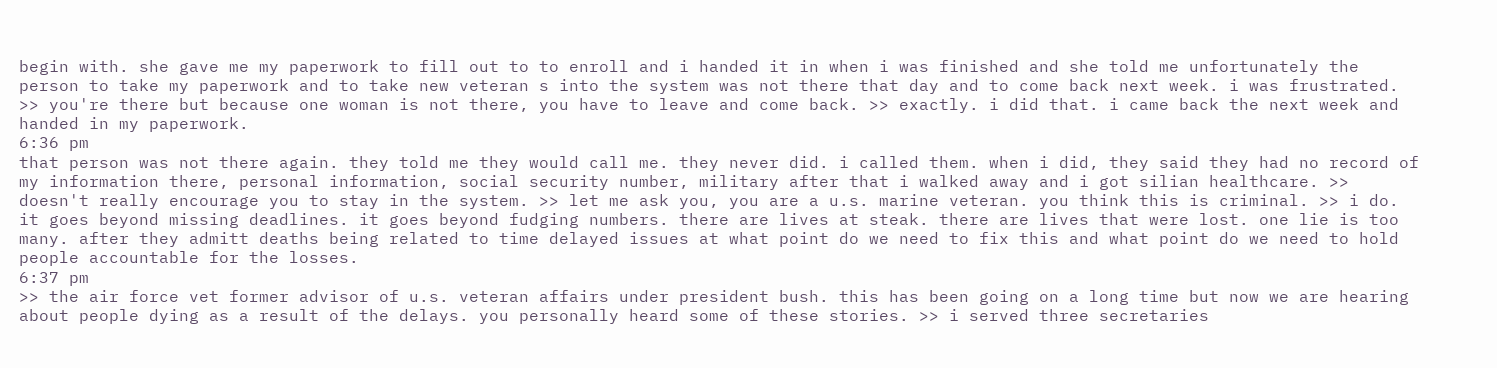begin with. she gave me my paperwork to fill out to to enroll and i handed it in when i was finished and she told me unfortunately the person to take my paperwork and to take new veteran s into the system was not there that day and to come back next week. i was frustrated. >> you're there but because one woman is not there, you have to leave and come back. >> exactly. i did that. i came back the next week and handed in my paperwork.
6:36 pm
that person was not there again. they told me they would call me. they never did. i called them. when i did, they said they had no record of my information there, personal information, social security number, military after that i walked away and i got silian healthcare. >> doesn't really encourage you to stay in the system. >> let me ask you, you are a u.s. marine veteran. you think this is criminal. >> i do. it goes beyond missing deadlines. it goes beyond fudging numbers. there are lives at steak. there are lives that were lost. one lie is too many. after they admitt deaths being related to time delayed issues at what point do we need to fix this and what point do we need to hold people accountable for the losses.
6:37 pm
>> the air force vet former advisor of u.s. veteran affairs under president bush. this has been going on a long time but now we are hearing about people dying as a result of the delays. you personally heard some of these stories. >> i served three secretaries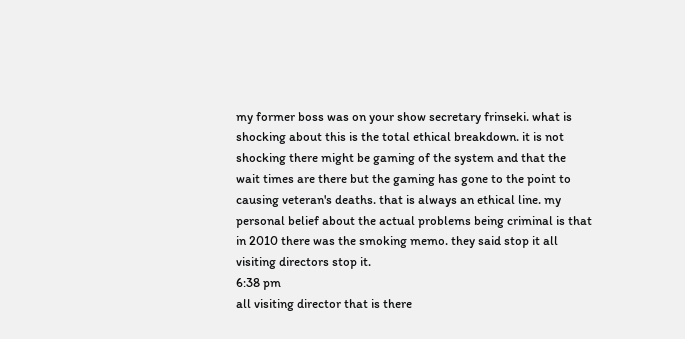my former boss was on your show secretary frinseki. what is shocking about this is the total ethical breakdown. it is not shocking there might be gaming of the system and that the wait times are there but the gaming has gone to the point to causing veteran's deaths. that is always an ethical line. my personal belief about the actual problems being criminal is that in 2010 there was the smoking memo. they said stop it all visiting directors stop it.
6:38 pm
all visiting director that is there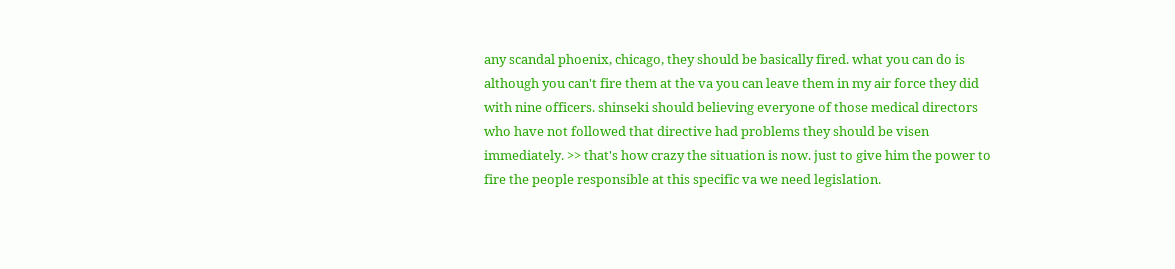any scandal phoenix, chicago, they should be basically fired. what you can do is although you can't fire them at the va you can leave them in my air force they did with nine officers. shinseki should believing everyone of those medical directors who have not followed that directive had problems they should be visen immediately. >> that's how crazy the situation is now. just to give him the power to fire the people responsible at this specific va we need legislation.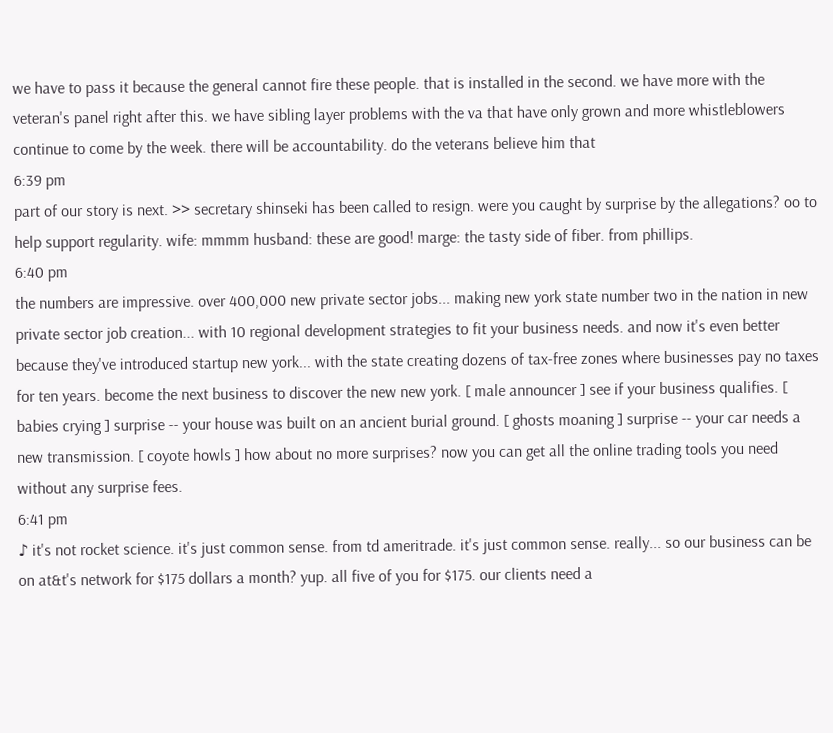we have to pass it because the general cannot fire these people. that is installed in the second. we have more with the veteran's panel right after this. we have sibling layer problems with the va that have only grown and more whistleblowers continue to come by the week. there will be accountability. do the veterans believe him that
6:39 pm
part of our story is next. >> secretary shinseki has been called to resign. were you caught by surprise by the allegations? oo to help support regularity. wife: mmmm husband: these are good! marge: the tasty side of fiber. from phillips.
6:40 pm
the numbers are impressive. over 400,000 new private sector jobs... making new york state number two in the nation in new private sector job creation... with 10 regional development strategies to fit your business needs. and now it's even better because they've introduced startup new york... with the state creating dozens of tax-free zones where businesses pay no taxes for ten years. become the next business to discover the new new york. [ male announcer ] see if your business qualifies. [ babies crying ] surprise -- your house was built on an ancient burial ground. [ ghosts moaning ] surprise -- your car needs a new transmission. [ coyote howls ] how about no more surprises? now you can get all the online trading tools you need without any surprise fees.
6:41 pm
♪ it's not rocket science. it's just common sense. from td ameritrade. it's just common sense. really... so our business can be on at&t's network for $175 dollars a month? yup. all five of you for $175. our clients need a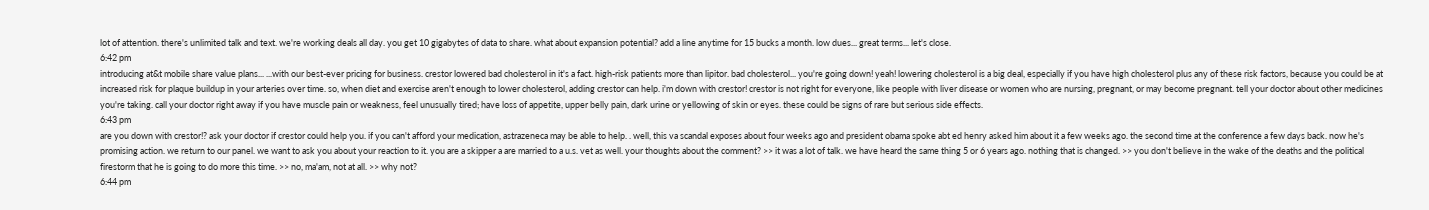lot of attention. there's unlimited talk and text. we're working deals all day. you get 10 gigabytes of data to share. what about expansion potential? add a line anytime for 15 bucks a month. low dues... great terms... let's close.
6:42 pm
introducing at&t mobile share value plans... ...with our best-ever pricing for business. crestor lowered bad cholesterol in it's a fact. high-risk patients more than lipitor. bad cholesterol... you're going down! yeah! lowering cholesterol is a big deal, especially if you have high cholesterol plus any of these risk factors, because you could be at increased risk for plaque buildup in your arteries over time. so, when diet and exercise aren't enough to lower cholesterol, adding crestor can help. i'm down with crestor! crestor is not right for everyone, like people with liver disease or women who are nursing, pregnant, or may become pregnant. tell your doctor about other medicines you're taking. call your doctor right away if you have muscle pain or weakness, feel unusually tired; have loss of appetite, upper belly pain, dark urine or yellowing of skin or eyes. these could be signs of rare but serious side effects.
6:43 pm
are you down with crestor!? ask your doctor if crestor could help you. if you can't afford your medication, astrazeneca may be able to help. . well, this va scandal exposes about four weeks ago and president obama spoke abt ed henry asked him about it a few weeks ago. the second time at the conference a few days back. now he's promising action. we return to our panel. we want to ask you about your reaction to it. you are a skipper a are married to a u.s. vet as well. your thoughts about the comment? >> it was a lot of talk. we have heard the same thing 5 or 6 years ago. nothing that is changed. >> you don't believe in the wake of the deaths and the political firestorm that he is going to do more this time. >> no, ma'am, not at all. >> why not?
6:44 pm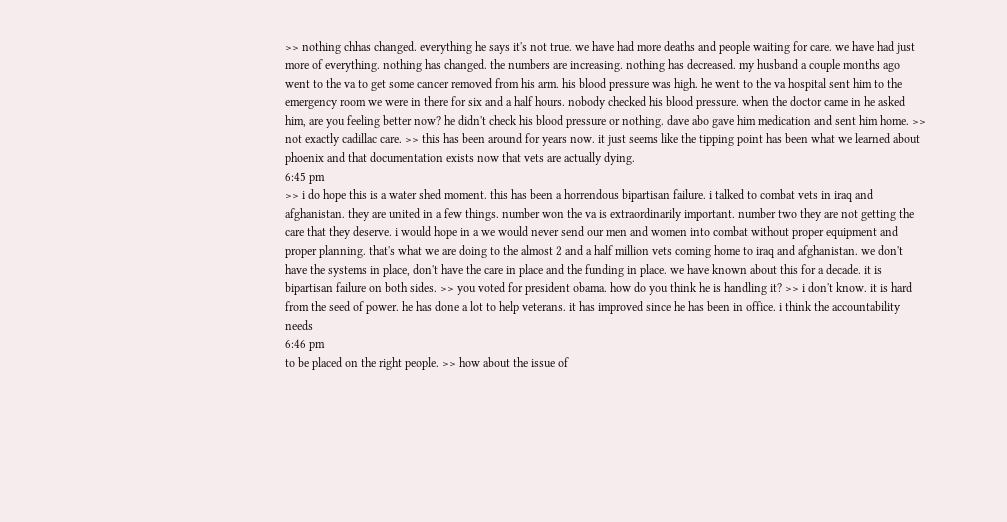>> nothing chhas changed. everything he says it's not true. we have had more deaths and people waiting for care. we have had just more of everything. nothing has changed. the numbers are increasing. nothing has decreased. my husband a couple months ago went to the va to get some cancer removed from his arm. his blood pressure was high. he went to the va hospital sent him to the emergency room we were in there for six and a half hours. nobody checked his blood pressure. when the doctor came in he asked him, are you feeling better now? he didn't check his blood pressure or nothing. dave abo gave him medication and sent him home. >> not exactly cadillac care. >> this has been around for years now. it just seems like the tipping point has been what we learned about phoenix and that documentation exists now that vets are actually dying.
6:45 pm
>> i do hope this is a water shed moment. this has been a horrendous bipartisan failure. i talked to combat vets in iraq and afghanistan. they are united in a few things. number won the va is extraordinarily important. number two they are not getting the care that they deserve. i would hope in a we would never send our men and women into combat without proper equipment and proper planning. that's what we are doing to the almost 2 and a half million vets coming home to iraq and afghanistan. we don't have the systems in place, don't have the care in place and the funding in place. we have known about this for a decade. it is bipartisan failure on both sides. >> you voted for president obama. how do you think he is handling it? >> i don't know. it is hard from the seed of power. he has done a lot to help veterans. it has improved since he has been in office. i think the accountability needs
6:46 pm
to be placed on the right people. >> how about the issue of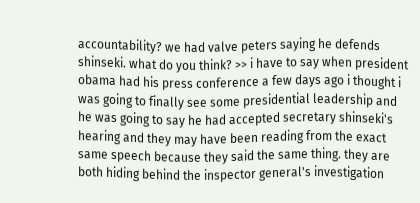accountability? we had valve peters saying he defends shinseki. what do you think? >> i have to say when president obama had his press conference a few days ago i thought i was going to finally see some presidential leadership and he was going to say he had accepted secretary shinseki's hearing and they may have been reading from the exact same speech because they said the same thing. they are both hiding behind the inspector general's investigation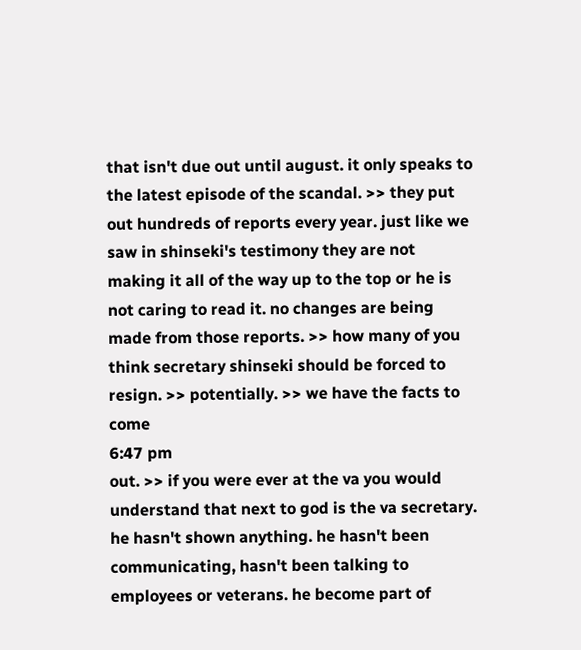that isn't due out until august. it only speaks to the latest episode of the scandal. >> they put out hundreds of reports every year. just like we saw in shinseki's testimony they are not making it all of the way up to the top or he is not caring to read it. no changes are being made from those reports. >> how many of you think secretary shinseki should be forced to resign. >> potentially. >> we have the facts to come
6:47 pm
out. >> if you were ever at the va you would understand that next to god is the va secretary. he hasn't shown anything. he hasn't been communicating, hasn't been talking to employees or veterans. he become part of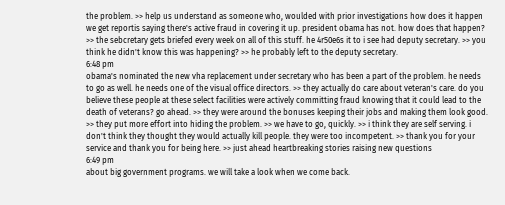the problem. >> help us understand as someone who, woulded with prior investigations how does it happen we get reportis saying there's active fraud in covering it up. president obama has not. how does that happen? >> the sebcretary gets briefed every week on all of this stuff. he 4r50e6s it to i see had deputy secretary. >> you think he didn't know this was happening? >> he probably left to the deputy secretary.
6:48 pm
obama's nominated the new vha replacement under secretary who has been a part of the problem. he needs to go as well. he needs one of the visual office directors. >> they actually do care about veteran's care. do you believe these people at these select facilities were actively committing fraud knowing that it could lead to the death of veterans? go ahead. >> they were around the bonuses keeping their jobs and making them look good. >> they put more effort into hiding the problem. >> we have to go, quickly. >> i think they are self serving. i don't think they thought they would actually kill people. they were too incompetent. >> thank you for your service and thank you for being here. >> just ahead heartbreaking stories raising new questions
6:49 pm
about big government programs. we will take a look when we come back.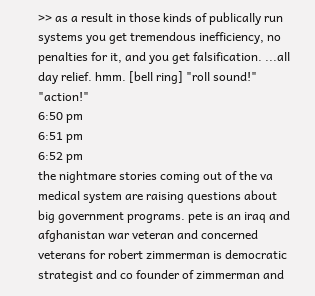>> as a result in those kinds of publically run systems you get tremendous inefficiency, no penalties for it, and you get falsification. ...all day relief. hmm. [bell ring] "roll sound!" "action!"
6:50 pm
6:51 pm
6:52 pm
the nightmare stories coming out of the va medical system are raising questions about big government programs. pete is an iraq and afghanistan war veteran and concerned veterans for robert zimmerman is democratic strategist and co founder of zimmerman and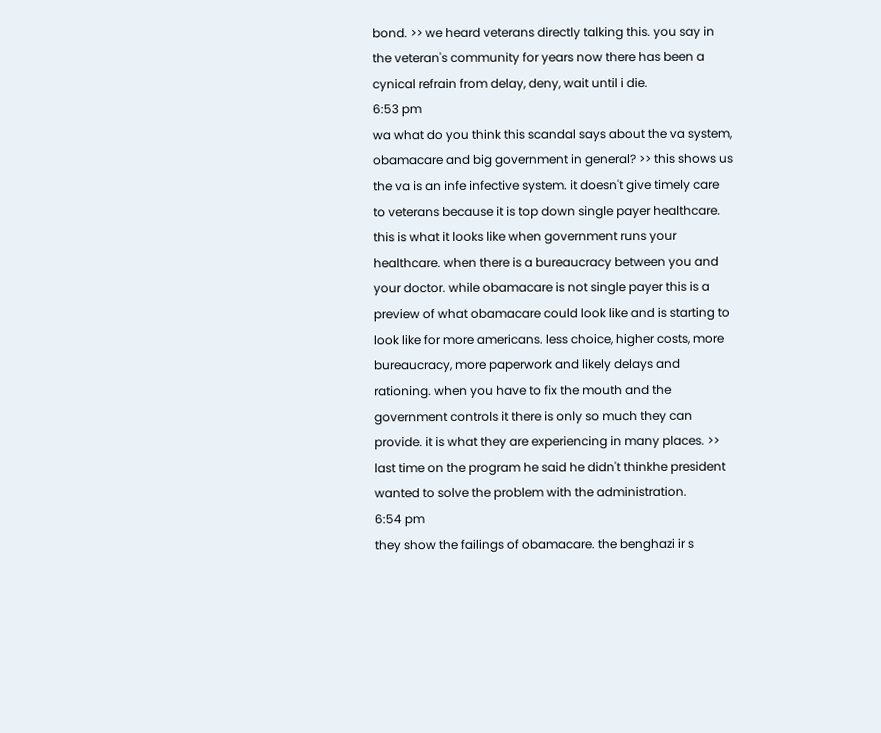bond. >> we heard veterans directly talking this. you say in the veteran's community for years now there has been a cynical refrain from delay, deny, wait until i die.
6:53 pm
wa what do you think this scandal says about the va system, obamacare and big government in general? >> this shows us the va is an infe infective system. it doesn't give timely care to veterans because it is top down single payer healthcare. this is what it looks like when government runs your healthcare. when there is a bureaucracy between you and your doctor. while obamacare is not single payer this is a preview of what obamacare could look like and is starting to look like for more americans. less choice, higher costs, more bureaucracy, more paperwork and likely delays and rationing. when you have to fix the mouth and the government controls it there is only so much they can provide. it is what they are experiencing in many places. >> last time on the program he said he didn't thinkhe president wanted to solve the problem with the administration.
6:54 pm
they show the failings of obamacare. the benghazi ir s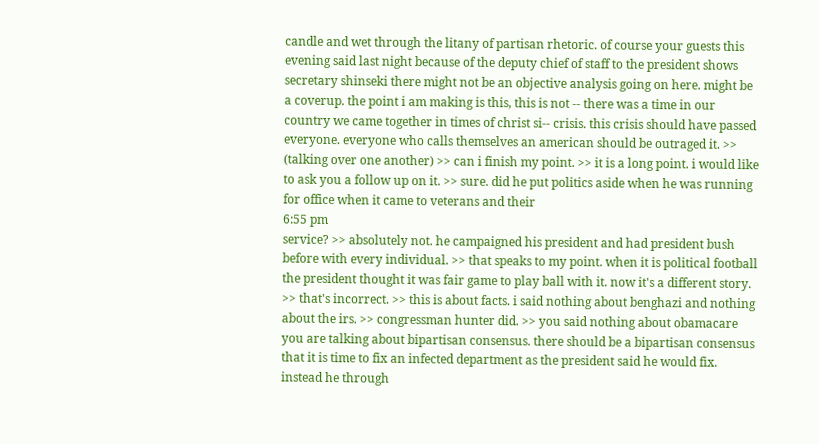candle and wet through the litany of partisan rhetoric. of course your guests this evening said last night because of the deputy chief of staff to the president shows secretary shinseki there might not be an objective analysis going on here. might be a coverup. the point i am making is this, this is not -- there was a time in our country we came together in times of christ si-- crisis. this crisis should have passed everyone. everyone who calls themselves an american should be outraged it. >> (talking over one another) >> can i finish my point. >> it is a long point. i would like to ask you a follow up on it. >> sure. did he put politics aside when he was running for office when it came to veterans and their
6:55 pm
service? >> absolutely not. he campaigned his president and had president bush before with every individual. >> that speaks to my point. when it is political football the president thought it was fair game to play ball with it. now it's a different story. >> that's incorrect. >> this is about facts. i said nothing about benghazi and nothing about the irs. >> congressman hunter did. >> you said nothing about obamacare you are talking about bipartisan consensus. there should be a bipartisan consensus that it is time to fix an infected department as the president said he would fix. instead he through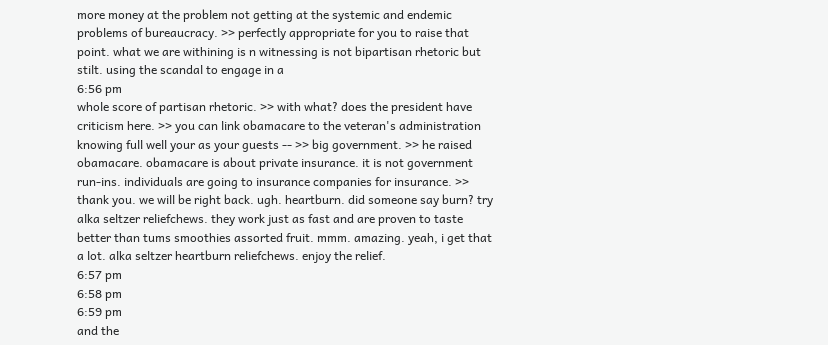more money at the problem not getting at the systemic and endemic problems of bureaucracy. >> perfectly appropriate for you to raise that point. what we are withining is n witnessing is not bipartisan rhetoric but stilt. using the scandal to engage in a
6:56 pm
whole score of partisan rhetoric. >> with what? does the president have criticism here. >> you can link obamacare to the veteran's administration knowing full well your as your guests -- >> big government. >> he raised obamacare. obamacare is about private insurance. it is not government run-ins. individuals are going to insurance companies for insurance. >> thank you. we will be right back. ugh. heartburn. did someone say burn? try alka seltzer reliefchews. they work just as fast and are proven to taste better than tums smoothies assorted fruit. mmm. amazing. yeah, i get that a lot. alka seltzer heartburn reliefchews. enjoy the relief.
6:57 pm
6:58 pm
6:59 pm
and the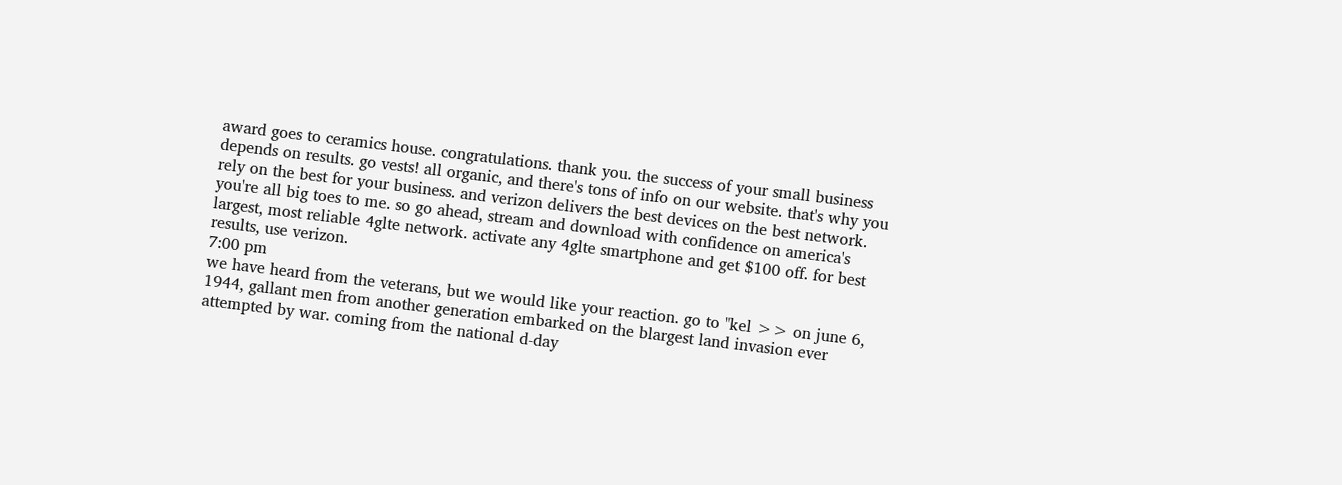award goes to ceramics house. congratulations. thank you. the success of your small business depends on results. go vests! all organic, and there's tons of info on our website. that's why you rely on the best for your business. and verizon delivers the best devices on the best network. you're all big toes to me. so go ahead, stream and download with confidence on america's largest, most reliable 4glte network. activate any 4glte smartphone and get $100 off. for best results, use verizon.
7:00 pm
we have heard from the veterans, but we would like your reaction. go to "kel >> on june 6, 1944, gallant men from another generation embarked on the blargest land invasion ever attempted by war. coming from the national d-day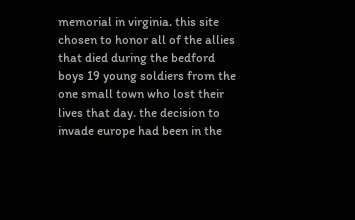memorial in virginia. this site chosen to honor all of the allies that died during the bedford boys 19 young soldiers from the one small town who lost their lives that day. the decision to invade europe had been in the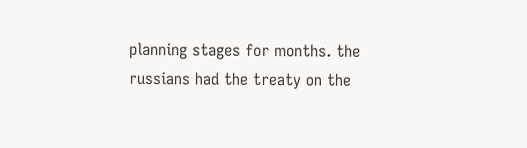planning stages for months. the russians had the treaty on the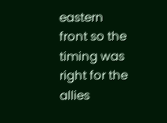eastern front so the timing was right for the allies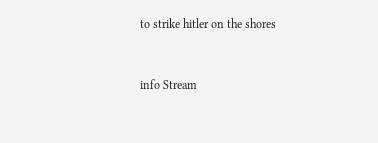to strike hitler on the shores


info Stream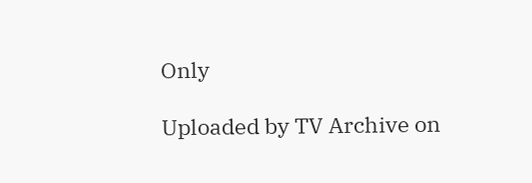Only

Uploaded by TV Archive on